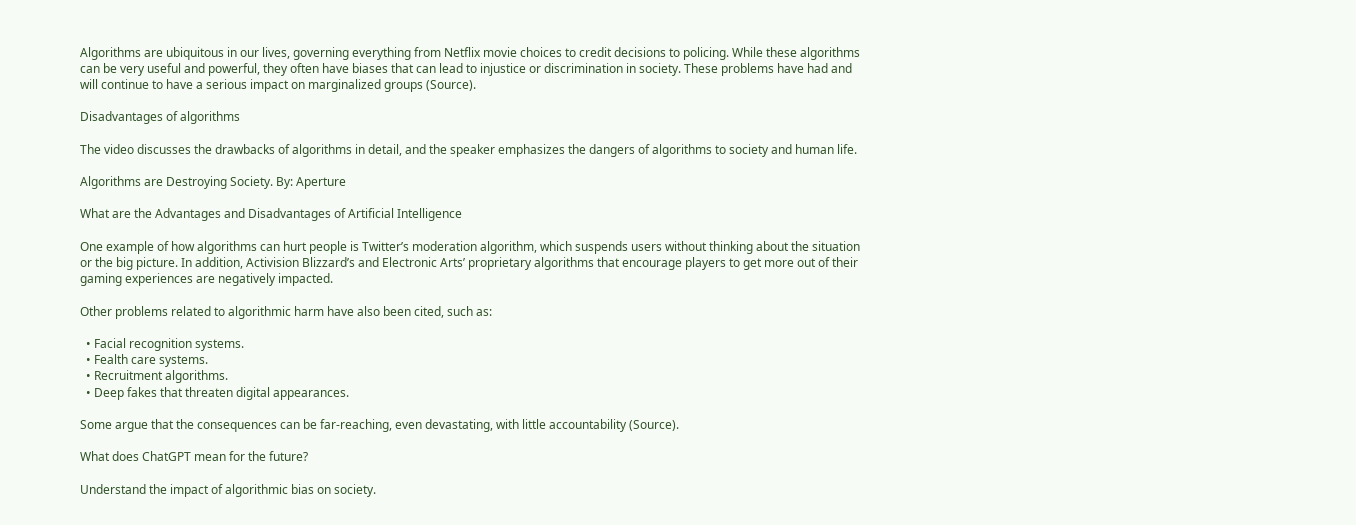Algorithms are ubiquitous in our lives, governing everything from Netflix movie choices to credit decisions to policing. While these algorithms can be very useful and powerful, they often have biases that can lead to injustice or discrimination in society. These problems have had and will continue to have a serious impact on marginalized groups (Source).

Disadvantages of algorithms

The video discusses the drawbacks of algorithms in detail, and the speaker emphasizes the dangers of algorithms to society and human life.

Algorithms are Destroying Society. By: Aperture

What are the Advantages and Disadvantages of Artificial Intelligence

One example of how algorithms can hurt people is Twitter’s moderation algorithm, which suspends users without thinking about the situation or the big picture. In addition, Activision Blizzard’s and Electronic Arts’ proprietary algorithms that encourage players to get more out of their gaming experiences are negatively impacted.

Other problems related to algorithmic harm have also been cited, such as:

  • Facial recognition systems.
  • Fealth care systems.
  • Recruitment algorithms.
  • Deep fakes that threaten digital appearances.

Some argue that the consequences can be far-reaching, even devastating, with little accountability (Source).

What does ChatGPT mean for the future?

Understand the impact of algorithmic bias on society.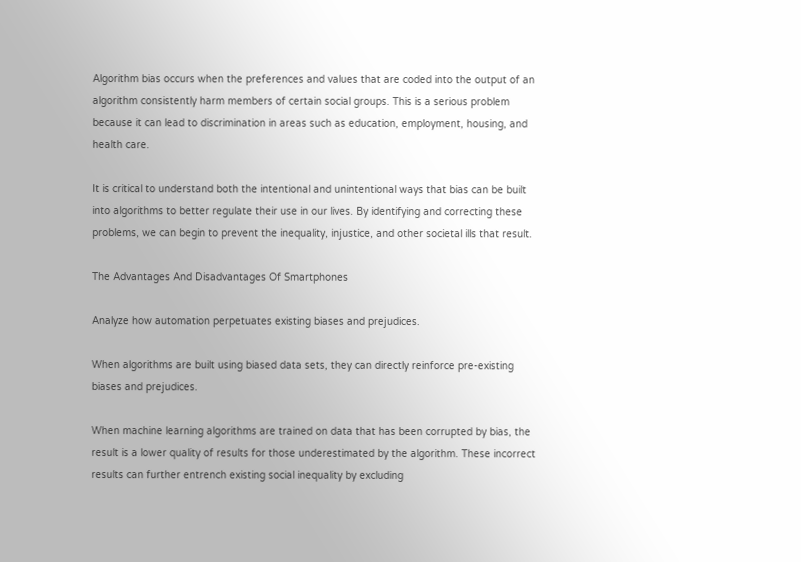Algorithm bias occurs when the preferences and values that are coded into the output of an algorithm consistently harm members of certain social groups. This is a serious problem because it can lead to discrimination in areas such as education, employment, housing, and health care.

It is critical to understand both the intentional and unintentional ways that bias can be built into algorithms to better regulate their use in our lives. By identifying and correcting these problems, we can begin to prevent the inequality, injustice, and other societal ills that result.

The Advantages And Disadvantages Of Smartphones

Analyze how automation perpetuates existing biases and prejudices.

When algorithms are built using biased data sets, they can directly reinforce pre-existing biases and prejudices.

When machine learning algorithms are trained on data that has been corrupted by bias, the result is a lower quality of results for those underestimated by the algorithm. These incorrect results can further entrench existing social inequality by excluding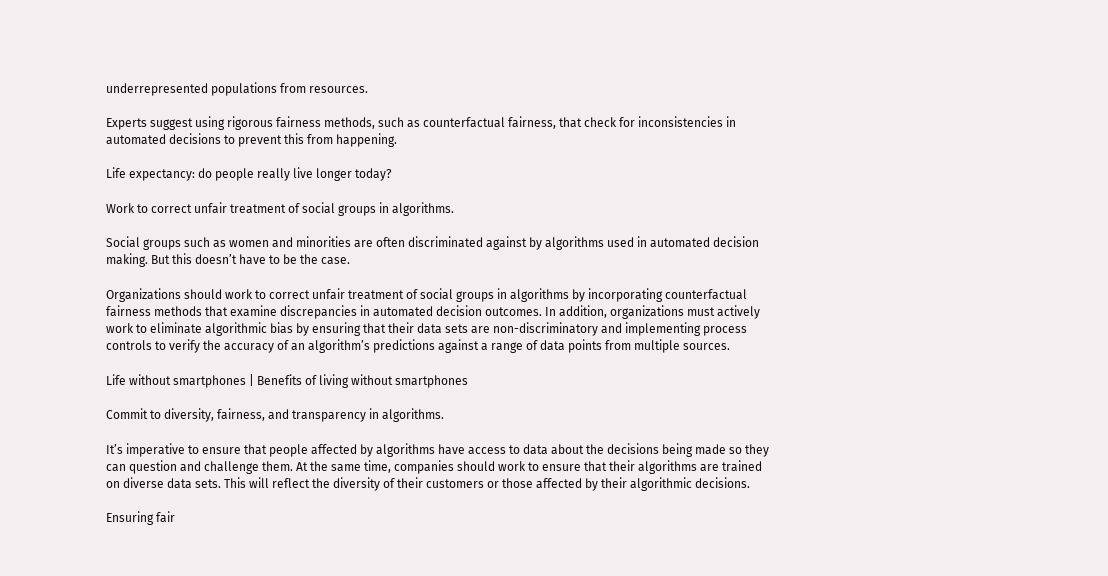underrepresented populations from resources.

Experts suggest using rigorous fairness methods, such as counterfactual fairness, that check for inconsistencies in automated decisions to prevent this from happening.

Life expectancy: do people really live longer today?

Work to correct unfair treatment of social groups in algorithms.

Social groups such as women and minorities are often discriminated against by algorithms used in automated decision making. But this doesn’t have to be the case.

Organizations should work to correct unfair treatment of social groups in algorithms by incorporating counterfactual fairness methods that examine discrepancies in automated decision outcomes. In addition, organizations must actively work to eliminate algorithmic bias by ensuring that their data sets are non-discriminatory and implementing process controls to verify the accuracy of an algorithm’s predictions against a range of data points from multiple sources.

Life without smartphones | Benefits of living without smartphones

Commit to diversity, fairness, and transparency in algorithms.

It’s imperative to ensure that people affected by algorithms have access to data about the decisions being made so they can question and challenge them. At the same time, companies should work to ensure that their algorithms are trained on diverse data sets. This will reflect the diversity of their customers or those affected by their algorithmic decisions.

Ensuring fair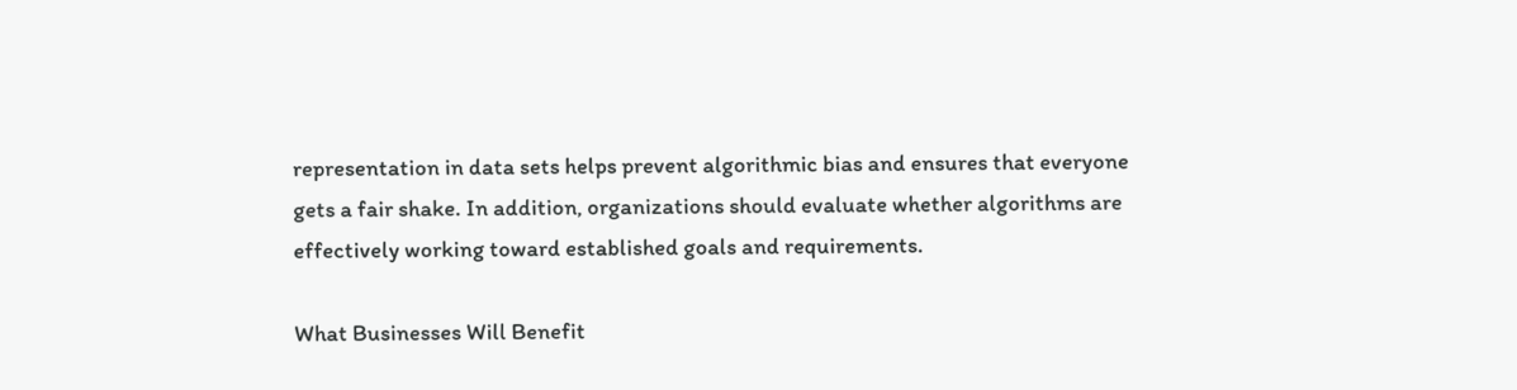representation in data sets helps prevent algorithmic bias and ensures that everyone gets a fair shake. In addition, organizations should evaluate whether algorithms are effectively working toward established goals and requirements.

What Businesses Will Benefit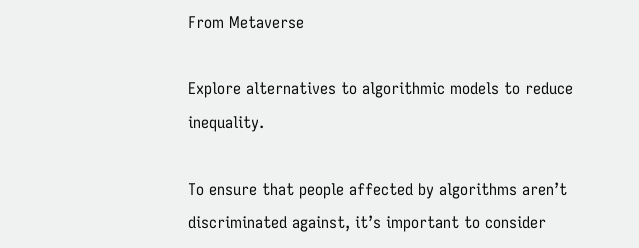From Metaverse

Explore alternatives to algorithmic models to reduce inequality.

To ensure that people affected by algorithms aren’t discriminated against, it’s important to consider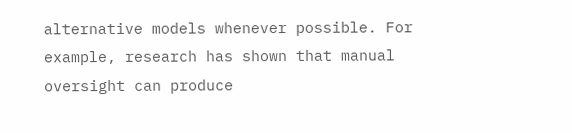alternative models whenever possible. For example, research has shown that manual oversight can produce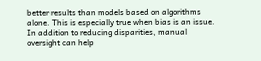better results than models based on algorithms alone. This is especially true when bias is an issue. In addition to reducing disparities, manual oversight can help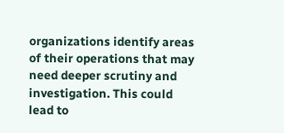organizations identify areas of their operations that may need deeper scrutiny and investigation. This could lead to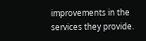improvements in the services they provide.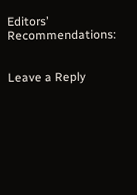Editors’ Recommendations:


Leave a Reply